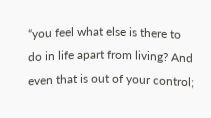“you feel what else is there to do in life apart from living? And even that is out of your control;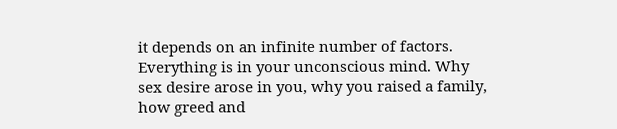it depends on an infinite number of factors. Everything is in your unconscious mind. Why sex desire arose in you, why you raised a family, how greed and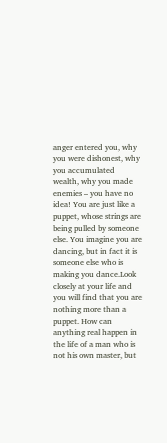anger entered you, why you were dishonest, why you accumulated wealth, why you made enemies – you have no idea! You are just like a puppet, whose strings are being pulled by someone else. You imagine you are dancing, but in fact it is someone else who is making you dance.Look closely at your life and you will find that you are nothing more than a puppet. How can anything real happen in the life of a man who is not his own master, but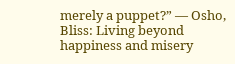merely a puppet?” ― Osho, Bliss: Living beyond happiness and misery